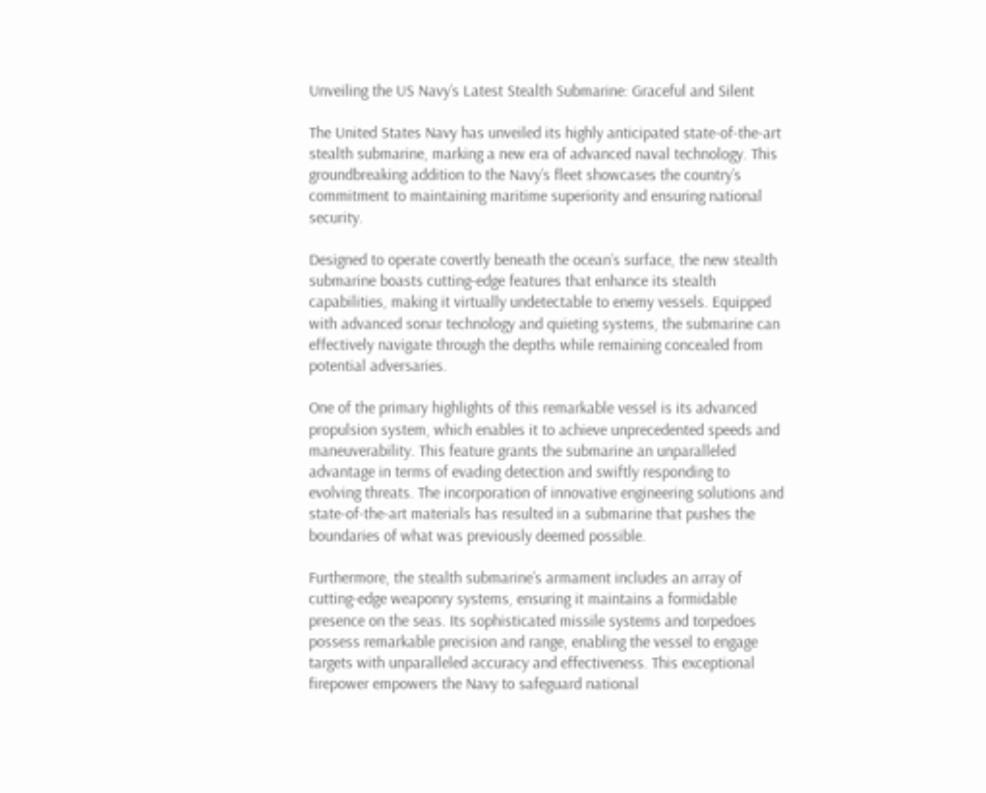Unveiling the US Navy’s Latest Stealth Submarine: Graceful and Silent

The United States Navy has unveiled its highly anticipated state-of-the-art stealth submarine, marking a new era of advanced naval technology. This groundbreaking addition to the Navy’s fleet showcases the country’s commitment to maintaining maritime superiority and ensuring national security.

Designed to operate covertly beneath the ocean’s surface, the new stealth submarine boasts cutting-edge features that enhance its stealth capabilities, making it virtually undetectable to enemy vessels. Equipped with advanced sonar technology and quieting systems, the submarine can effectively navigate through the depths while remaining concealed from potential adversaries.

One of the primary highlights of this remarkable vessel is its advanced propulsion system, which enables it to achieve unprecedented speeds and maneuverability. This feature grants the submarine an unparalleled advantage in terms of evading detection and swiftly responding to evolving threats. The incorporation of innovative engineering solutions and state-of-the-art materials has resulted in a submarine that pushes the boundaries of what was previously deemed possible.

Furthermore, the stealth submarine’s armament includes an array of cutting-edge weaponry systems, ensuring it maintains a formidable presence on the seas. Its sophisticated missile systems and torpedoes possess remarkable precision and range, enabling the vessel to engage targets with unparalleled accuracy and effectiveness. This exceptional firepower empowers the Navy to safeguard national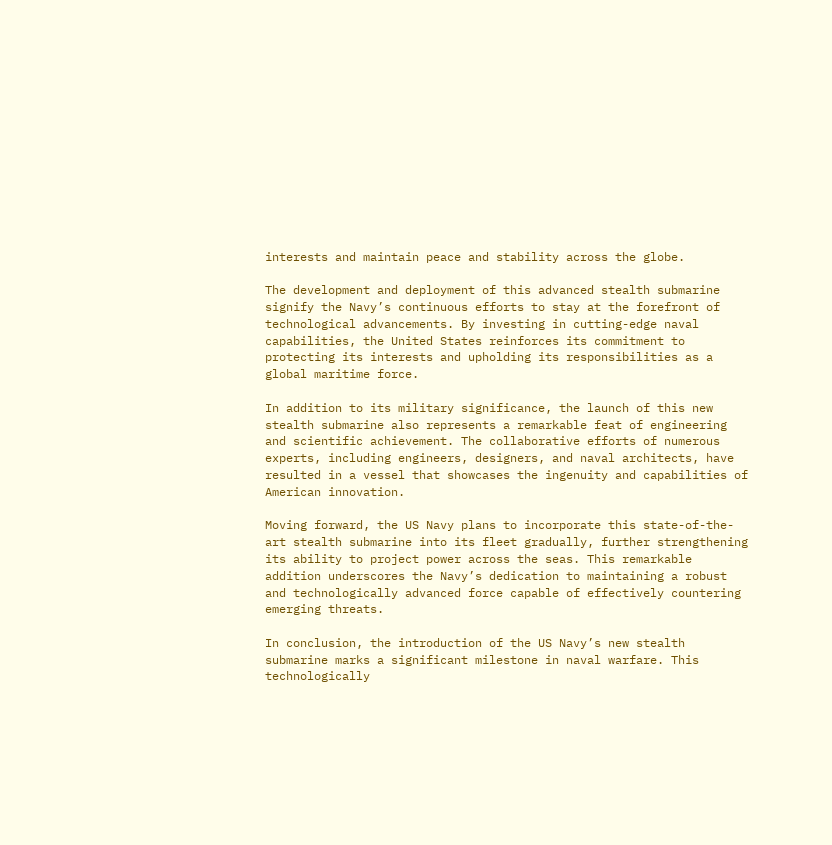interests and maintain peace and stability across the globe.

The development and deployment of this advanced stealth submarine signify the Navy’s continuous efforts to stay at the forefront of technological advancements. By investing in cutting-edge naval capabilities, the United States reinforces its commitment to protecting its interests and upholding its responsibilities as a global maritime force.

In addition to its military significance, the launch of this new stealth submarine also represents a remarkable feat of engineering and scientific achievement. The collaborative efforts of numerous experts, including engineers, designers, and naval architects, have resulted in a vessel that showcases the ingenuity and capabilities of American innovation.

Moving forward, the US Navy plans to incorporate this state-of-the-art stealth submarine into its fleet gradually, further strengthening its ability to project power across the seas. This remarkable addition underscores the Navy’s dedication to maintaining a robust and technologically advanced force capable of effectively countering emerging threats.

In conclusion, the introduction of the US Navy’s new stealth submarine marks a significant milestone in naval warfare. This technologically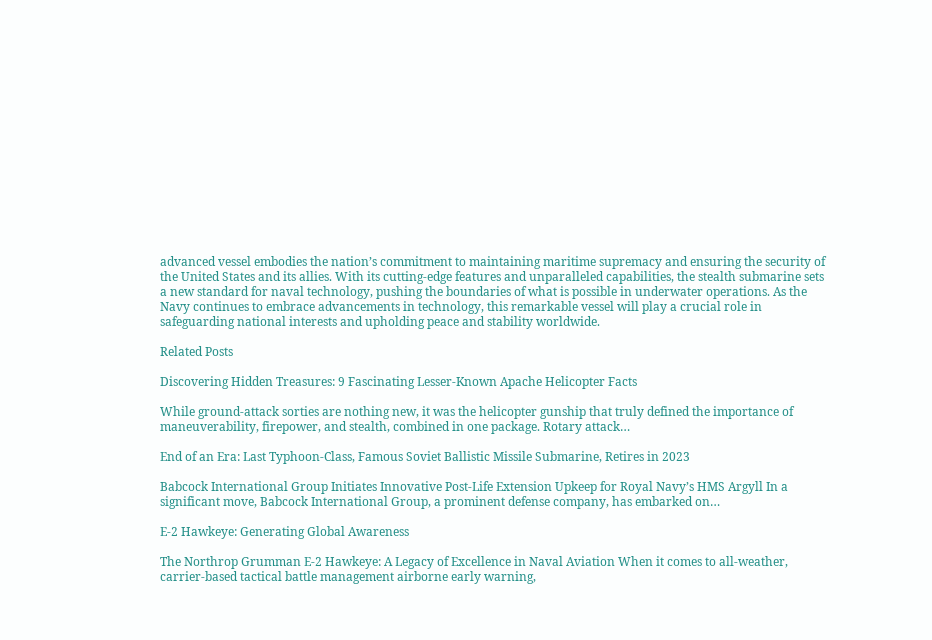advanced vessel embodies the nation’s commitment to maintaining maritime supremacy and ensuring the security of the United States and its allies. With its cutting-edge features and unparalleled capabilities, the stealth submarine sets a new standard for naval technology, pushing the boundaries of what is possible in underwater operations. As the Navy continues to embrace advancements in technology, this remarkable vessel will play a crucial role in safeguarding national interests and upholding peace and stability worldwide.

Related Posts

Discovering Hidden Treasures: 9 Fascinating Lesser-Known Apache Helicopter Facts

While ground-attack sorties are nothing new, it was the helicopter gunship that truly defined the importance of maneuverability, firepower, and stealth, combined in one package. Rotary attack…

End of an Era: Last Typhoon-Class, Famous Soviet Ballistic Missile Submarine, Retires in 2023

Babcock International Group Initiates Innovative Post-Life Extension Upkeep for Royal Navy’s HMS Argyll In a significant move, Babcock International Group, a prominent defense company, has embarked on…

E-2 Hawkeye: Generating Global Awareness

The Northrop Grumman E-2 Hawkeye: A Legacy of Excellence in Naval Aviation When it comes to all-weather, carrier-based tactical battle management airborne early warning,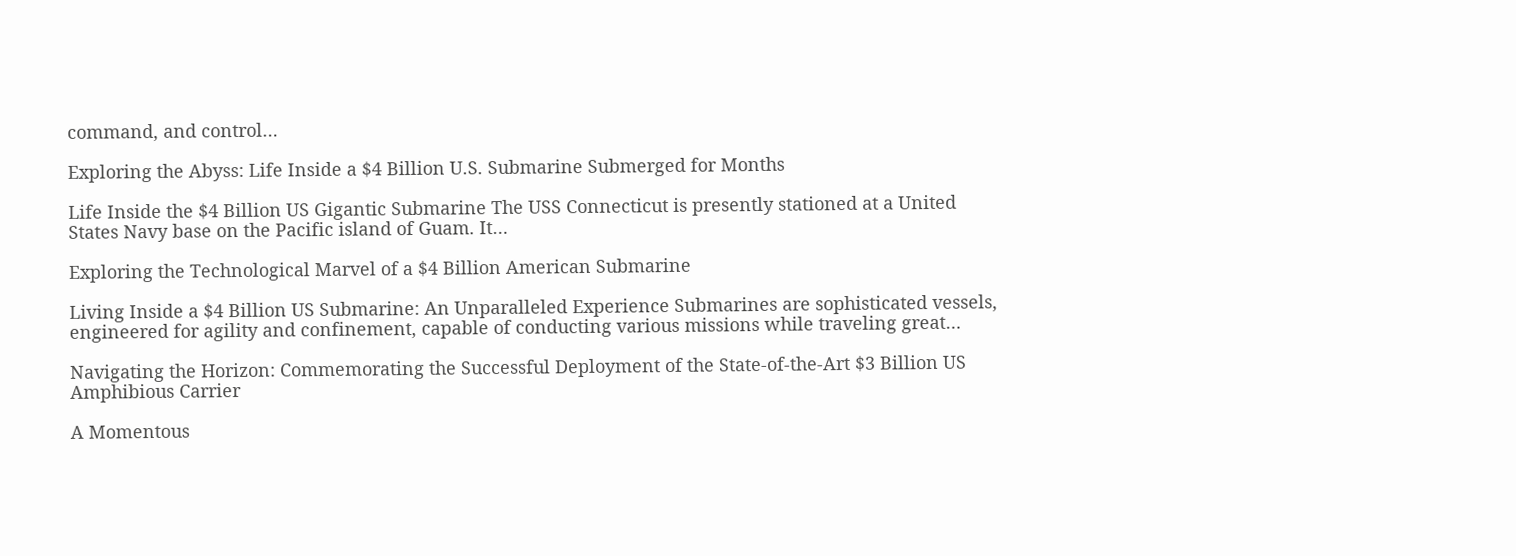command, and control…

Exploring the Abyss: Life Inside a $4 Billion U.S. Submarine Submerged for Months

Life Inside the $4 Billion US Gigantic Submarine The USS Connecticut is presently stationed at a United States Navy base on the Pacific island of Guam. It…

Exploring the Technological Marvel of a $4 Billion American Submarine

Living Inside a $4 Billion US Submarine: An Unparalleled Experience Submarines are sophisticated vessels, engineered for agility and confinement, capable of conducting various missions while traveling great…

Navigating the Horizon: Commemorating the Successful Deployment of the State-of-the-Art $3 Billion US Amphibious Carrier

A Momentous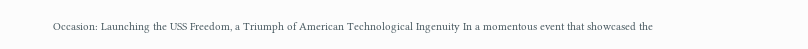Occasion: Launching the USS Freedom, a Triumph of American Technological Ingenuity In a momentous event that showcased the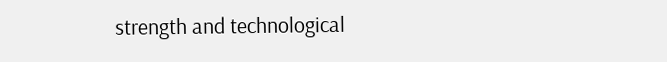strength and technological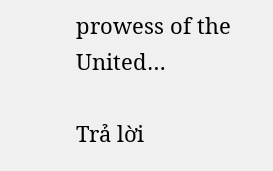prowess of the United…

Trả lời